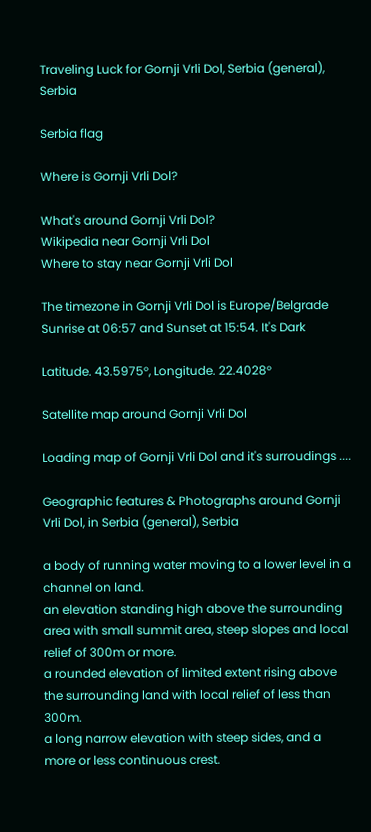Traveling Luck for Gornji Vrli Dol, Serbia (general), Serbia

Serbia flag

Where is Gornji Vrli Dol?

What's around Gornji Vrli Dol?
Wikipedia near Gornji Vrli Dol
Where to stay near Gornji Vrli Dol

The timezone in Gornji Vrli Dol is Europe/Belgrade
Sunrise at 06:57 and Sunset at 15:54. It's Dark

Latitude. 43.5975°, Longitude. 22.4028°

Satellite map around Gornji Vrli Dol

Loading map of Gornji Vrli Dol and it's surroudings ....

Geographic features & Photographs around Gornji Vrli Dol, in Serbia (general), Serbia

a body of running water moving to a lower level in a channel on land.
an elevation standing high above the surrounding area with small summit area, steep slopes and local relief of 300m or more.
a rounded elevation of limited extent rising above the surrounding land with local relief of less than 300m.
a long narrow elevation with steep sides, and a more or less continuous crest.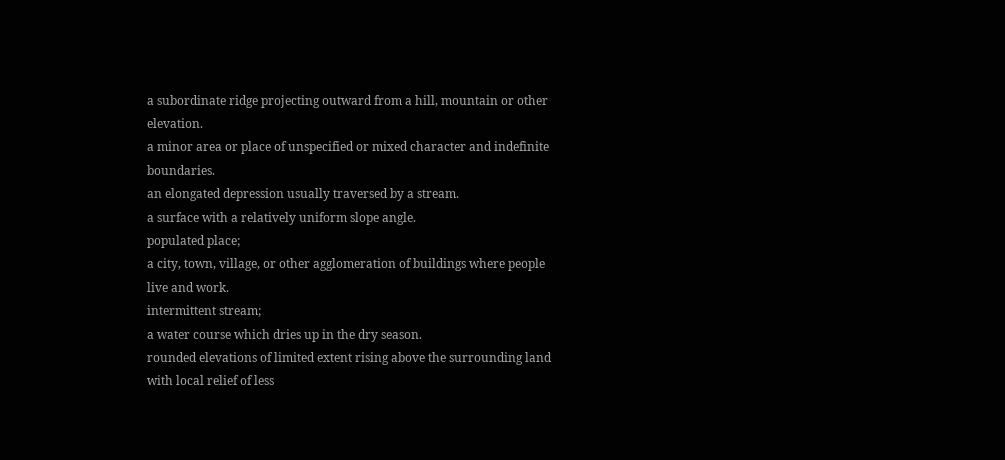a subordinate ridge projecting outward from a hill, mountain or other elevation.
a minor area or place of unspecified or mixed character and indefinite boundaries.
an elongated depression usually traversed by a stream.
a surface with a relatively uniform slope angle.
populated place;
a city, town, village, or other agglomeration of buildings where people live and work.
intermittent stream;
a water course which dries up in the dry season.
rounded elevations of limited extent rising above the surrounding land with local relief of less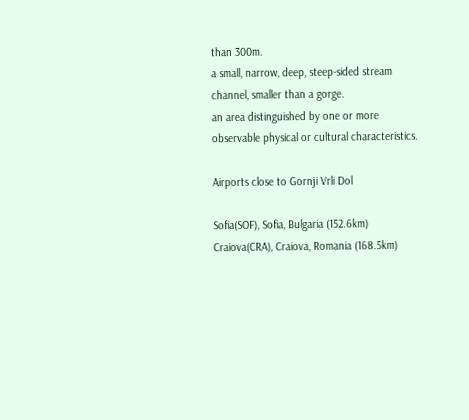than 300m.
a small, narrow, deep, steep-sided stream channel, smaller than a gorge.
an area distinguished by one or more observable physical or cultural characteristics.

Airports close to Gornji Vrli Dol

Sofia(SOF), Sofia, Bulgaria (152.6km)
Craiova(CRA), Craiova, Romania (168.5km)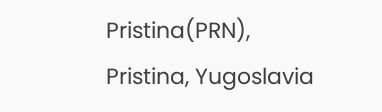Pristina(PRN), Pristina, Yugoslavia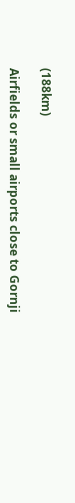(188km)

Airfields or small airports close to Gornji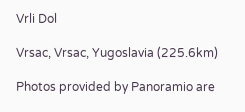Vrli Dol

Vrsac, Vrsac, Yugoslavia (225.6km)

Photos provided by Panoramio are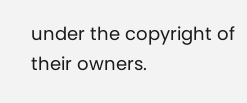under the copyright of their owners.